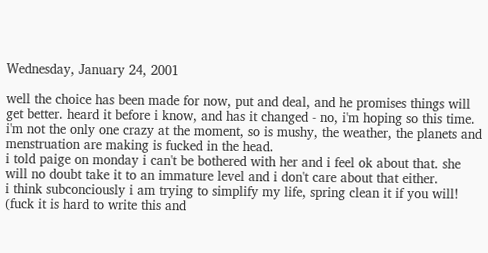Wednesday, January 24, 2001

well the choice has been made for now, put and deal, and he promises things will get better. heard it before i know, and has it changed - no, i'm hoping so this time.
i'm not the only one crazy at the moment, so is mushy, the weather, the planets and menstruation are making is fucked in the head.
i told paige on monday i can't be bothered with her and i feel ok about that. she will no doubt take it to an immature level and i don't care about that either.
i think subconciously i am trying to simplify my life, spring clean it if you will! (fuck it is hard to write this and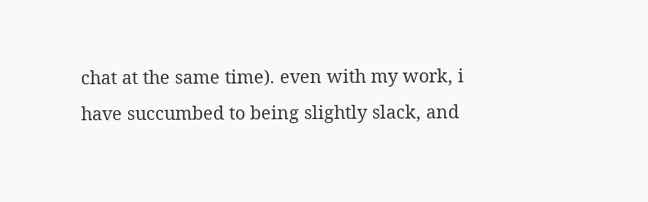chat at the same time). even with my work, i have succumbed to being slightly slack, and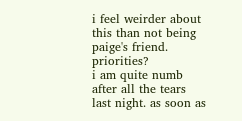i feel weirder about this than not being paige's friend. priorities?
i am quite numb after all the tears last night. as soon as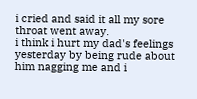i cried and said it all my sore throat went away.
i think i hurt my dad's feelings yesterday by being rude about him nagging me and i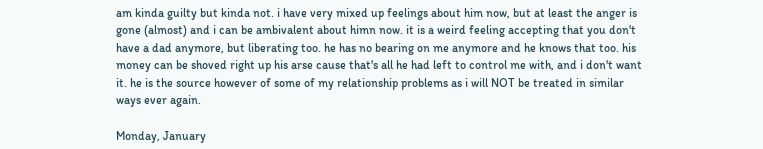am kinda guilty but kinda not. i have very mixed up feelings about him now, but at least the anger is gone (almost) and i can be ambivalent about himn now. it is a weird feeling accepting that you don't have a dad anymore, but liberating too. he has no bearing on me anymore and he knows that too. his money can be shoved right up his arse cause that's all he had left to control me with, and i don't want it. he is the source however of some of my relationship problems as i will NOT be treated in similar ways ever again.

Monday, January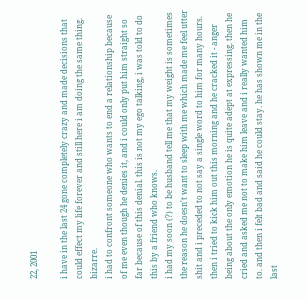22, 2001

i have in the last 24 gone completely crazy and made decisions that could effect my life forever and still here i am doing the same thing. bizarre.
i had to confront someone who wants to end a relationship because of me even though he denies it, and i could only put him straight so far because of this denial. this is not my ego talking, i was told to do this by a friend who knows.
i had my soon (?) to be husband tell me that my weight is sometimes the reason he doesn't want to sleep with me which made me feel utter shit and i preceded to not say a single word to him for many hours. then i tried to kick him out this morning and he cracked it - anger being about the only emotion he is quite adept at expressing. then he cried and asked me not to make him leave and i really wanted him to. and then i felt bad and said he could stay. he has shown me in the last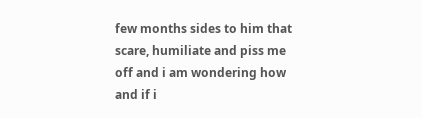few months sides to him that scare, humiliate and piss me off and i am wondering how and if i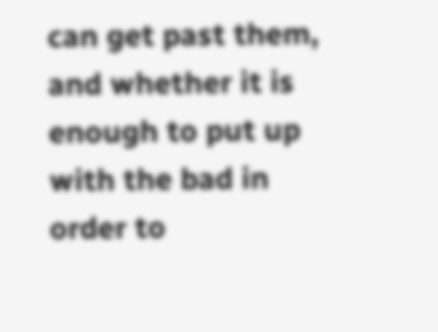can get past them, and whether it is enough to put up with the bad in order to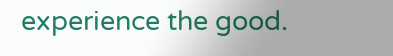experience the good.